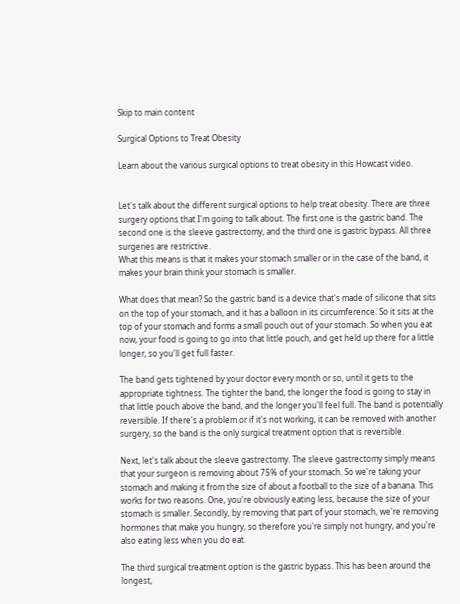Skip to main content

Surgical Options to Treat Obesity

Learn about the various surgical options to treat obesity in this Howcast video.


Let's talk about the different surgical options to help treat obesity. There are three surgery options that I'm going to talk about. The first one is the gastric band. The second one is the sleeve gastrectomy, and the third one is gastric bypass. All three surgeries are restrictive.
What this means is that it makes your stomach smaller or in the case of the band, it makes your brain think your stomach is smaller.

What does that mean? So the gastric band is a device that's made of silicone that sits on the top of your stomach, and it has a balloon in its circumference. So it sits at the top of your stomach and forms a small pouch out of your stomach. So when you eat now, your food is going to go into that little pouch, and get held up there for a little longer, so you'll get full faster.

The band gets tightened by your doctor every month or so, until it gets to the appropriate tightness. The tighter the band, the longer the food is going to stay in that little pouch above the band, and the longer you'll feel full. The band is potentially reversible. If there's a problem or if it's not working, it can be removed with another surgery, so the band is the only surgical treatment option that is reversible.

Next, let's talk about the sleeve gastrectomy. The sleeve gastrectomy simply means that your surgeon is removing about 75% of your stomach. So we're taking your stomach and making it from the size of about a football to the size of a banana. This works for two reasons. One, you're obviously eating less, because the size of your stomach is smaller. Secondly, by removing that part of your stomach, we're removing hormones that make you hungry, so therefore you're simply not hungry, and you're also eating less when you do eat.

The third surgical treatment option is the gastric bypass. This has been around the longest,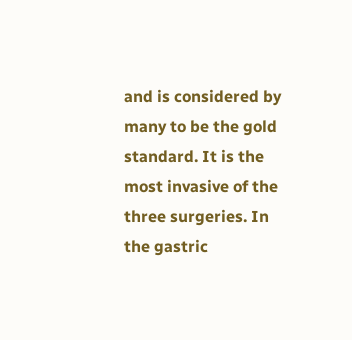and is considered by many to be the gold standard. It is the most invasive of the three surgeries. In the gastric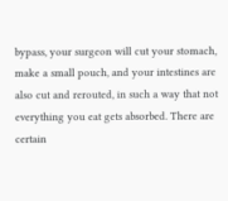bypass, your surgeon will cut your stomach, make a small pouch, and your intestines are also cut and rerouted, in such a way that not everything you eat gets absorbed. There are certain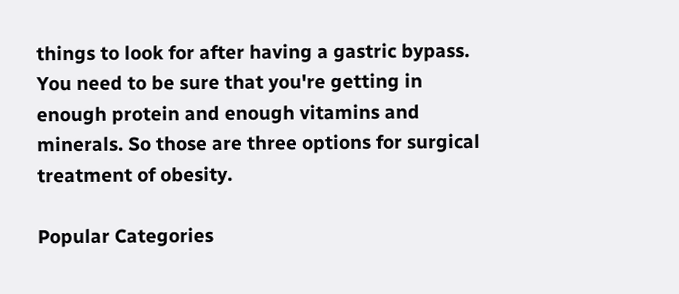things to look for after having a gastric bypass. You need to be sure that you're getting in enough protein and enough vitamins and minerals. So those are three options for surgical treatment of obesity.

Popular Categories